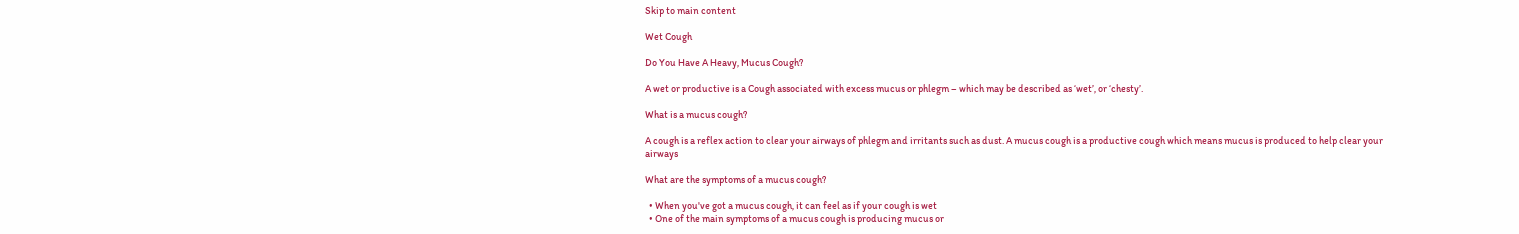Skip to main content

Wet Cough

Do You Have A Heavy, Mucus Cough?

A wet or productive is a Cough associated with excess mucus or phlegm – which may be described as ‘wet’, or ‘chesty’.

What is a mucus cough?

A cough is a reflex action to clear your airways of phlegm and irritants such as dust. A mucus cough is a productive cough which means mucus is produced to help clear your airways

What are the symptoms of a mucus cough?

  • When you've got a mucus cough, it can feel as if your cough is wet
  • One of the main symptoms of a mucus cough is producing mucus or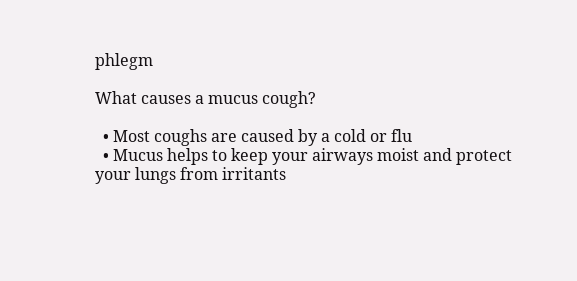phlegm

What causes a mucus cough?

  • Most coughs are caused by a cold or flu
  • Mucus helps to keep your airways moist and protect your lungs from irritants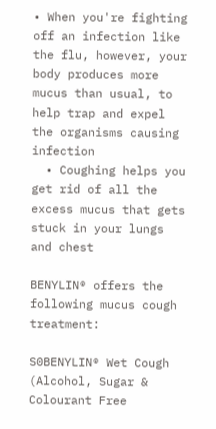• When you're fighting off an infection like the flu, however, your body produces more mucus than usual, to help trap and expel the organisms causing infection
  • Coughing helps you get rid of all the excess mucus that gets stuck in your lungs and chest

BENYLIN® offers the following mucus cough treatment:

S0BENYLIN® Wet Cough (Alcohol, Sugar & Colourant Free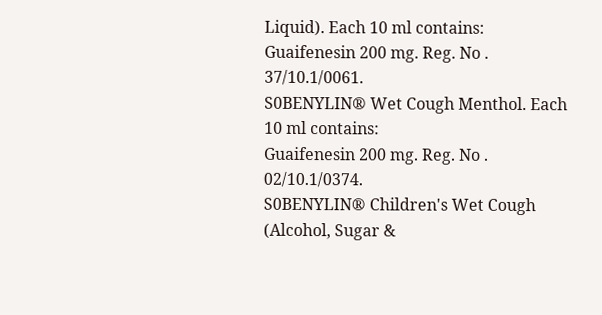Liquid). Each 10 ml contains: Guaifenesin 200 mg. Reg. No . 37/10.1/0061.
S0BENYLIN® Wet Cough Menthol. Each 10 ml contains:
Guaifenesin 200 mg. Reg. No . 02/10.1/0374.
S0BENYLIN® Children's Wet Cough (Alcohol, Sugar &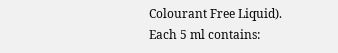Colourant Free Liquid). Each 5 ml contains: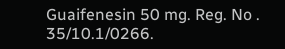Guaifenesin 50 mg. Reg. No . 35/10.1/0266.